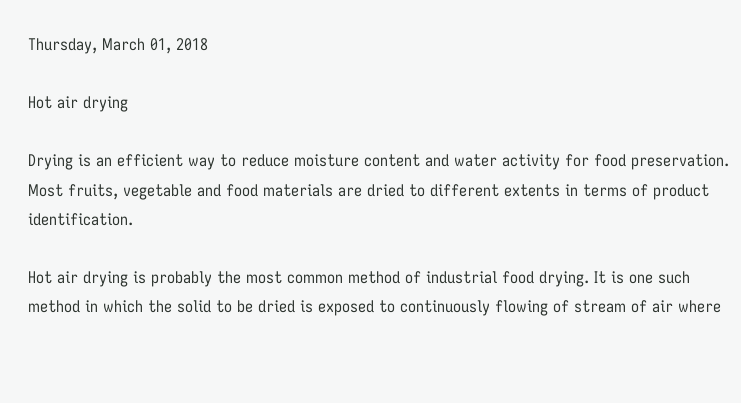Thursday, March 01, 2018

Hot air drying

Drying is an efficient way to reduce moisture content and water activity for food preservation. Most fruits, vegetable and food materials are dried to different extents in terms of product identification.

Hot air drying is probably the most common method of industrial food drying. It is one such method in which the solid to be dried is exposed to continuously flowing of stream of air where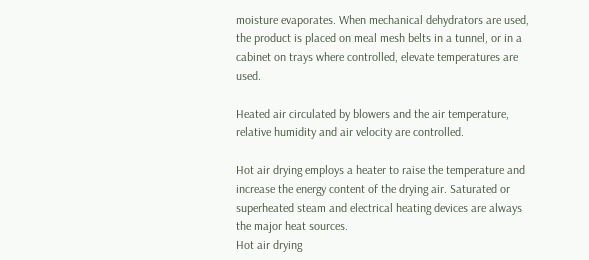moisture evaporates. When mechanical dehydrators are used, the product is placed on meal mesh belts in a tunnel, or in a cabinet on trays where controlled, elevate temperatures are used.

Heated air circulated by blowers and the air temperature, relative humidity and air velocity are controlled.

Hot air drying employs a heater to raise the temperature and increase the energy content of the drying air. Saturated or superheated steam and electrical heating devices are always the major heat sources.
Hot air drying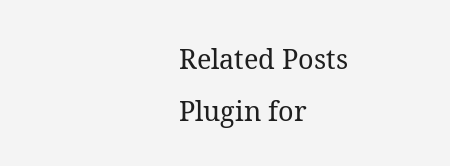Related Posts Plugin for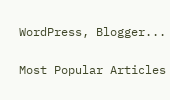WordPress, Blogger...

Most Popular Articles